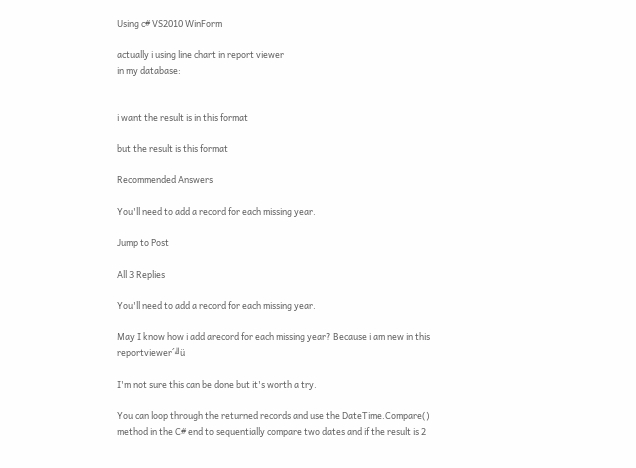Using c# VS2010 WinForm

actually i using line chart in report viewer
in my database:


i want the result is in this format

but the result is this format

Recommended Answers

You'll need to add a record for each missing year.

Jump to Post

All 3 Replies

You'll need to add a record for each missing year.

May I know how i add arecord for each missing year? Because i am new in this reportviewer´╝ü

I'm not sure this can be done but it's worth a try.

You can loop through the returned records and use the DateTime.Compare() method in the C# end to sequentially compare two dates and if the result is 2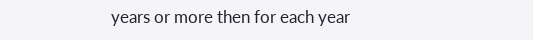years or more then for each year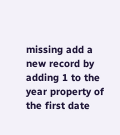missing add a new record by adding 1 to the year property of the first date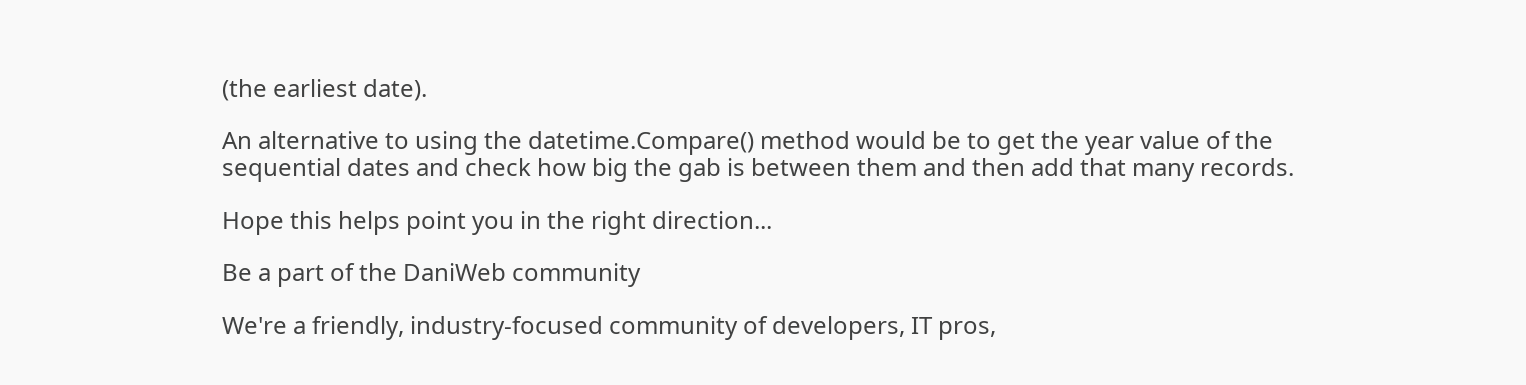(the earliest date).

An alternative to using the datetime.Compare() method would be to get the year value of the sequential dates and check how big the gab is between them and then add that many records.

Hope this helps point you in the right direction...

Be a part of the DaniWeb community

We're a friendly, industry-focused community of developers, IT pros,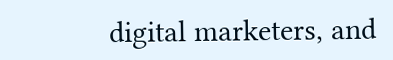digital marketers, and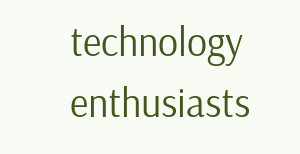technology enthusiasts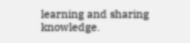learning and sharing knowledge.